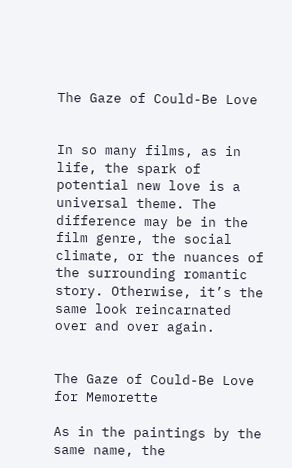The Gaze of Could-Be Love


In so many films, as in life, the spark of potential new love is a universal theme. The difference may be in the film genre, the social climate, or the nuances of the surrounding romantic story. Otherwise, it’s the same look reincarnated over and over again.


The Gaze of Could-Be Love for Memorette

As in the paintings by the same name, the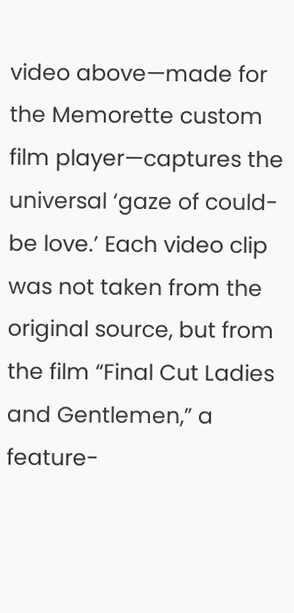video above—made for the Memorette custom film player—captures the universal ‘gaze of could-be love.’ Each video clip was not taken from the original source, but from the film “Final Cut Ladies and Gentlemen,” a feature-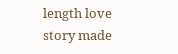length love story made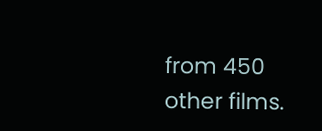from 450 other films.